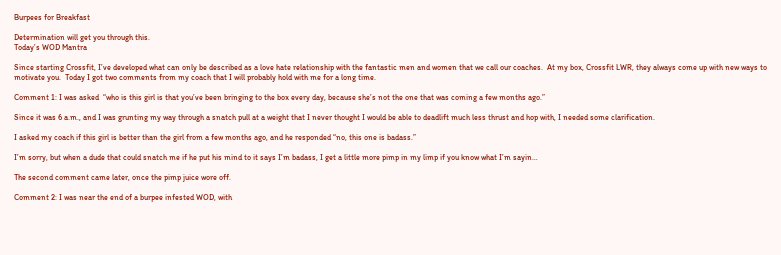Burpees for Breakfast

Determination will get you through this.
Today’s WOD Mantra

Since starting Crossfit, I’ve developed what can only be described as a love hate relationship with the fantastic men and women that we call our coaches.  At my box, Crossfit LWR, they always come up with new ways to motivate you.  Today I got two comments from my coach that I will probably hold with me for a long time.

Comment 1: I was asked  “who is this girl is that you’ve been bringing to the box every day, because she’s not the one that was coming a few months ago.”

Since it was 6 a.m., and I was grunting my way through a snatch pull at a weight that I never thought I would be able to deadlift much less thrust and hop with, I needed some clarification.

I asked my coach if this girl is better than the girl from a few months ago, and he responded “no, this one is badass.”

I’m sorry, but when a dude that could snatch me if he put his mind to it says I’m badass, I get a little more pimp in my limp if you know what I’m sayin…

The second comment came later, once the pimp juice wore off.

Comment 2: I was near the end of a burpee infested WOD, with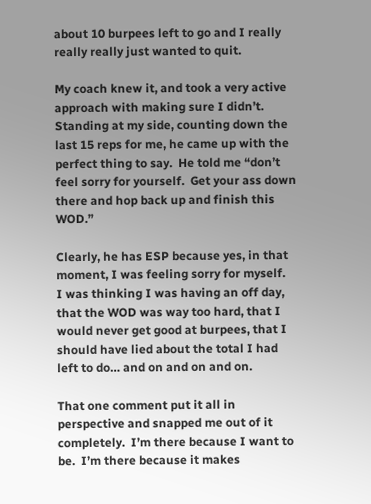about 10 burpees left to go and I really really really just wanted to quit.

My coach knew it, and took a very active approach with making sure I didn’t.  Standing at my side, counting down the last 15 reps for me, he came up with the perfect thing to say.  He told me “don’t feel sorry for yourself.  Get your ass down there and hop back up and finish this WOD.”

Clearly, he has ESP because yes, in that moment, I was feeling sorry for myself.   I was thinking I was having an off day, that the WOD was way too hard, that I would never get good at burpees, that I should have lied about the total I had left to do… and on and on and on.

That one comment put it all in perspective and snapped me out of it completely.  I’m there because I want to be.  I’m there because it makes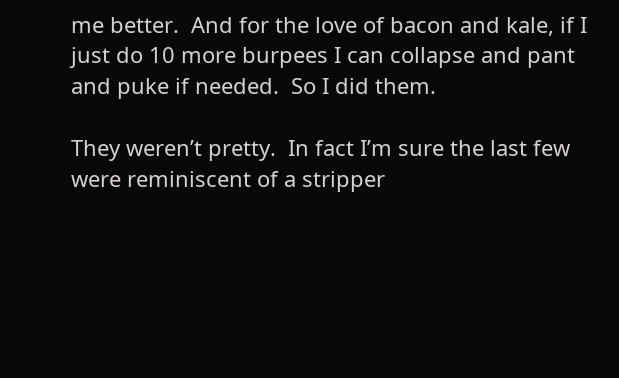me better.  And for the love of bacon and kale, if I just do 10 more burpees I can collapse and pant and puke if needed.  So I did them.

They weren’t pretty.  In fact I’m sure the last few were reminiscent of a stripper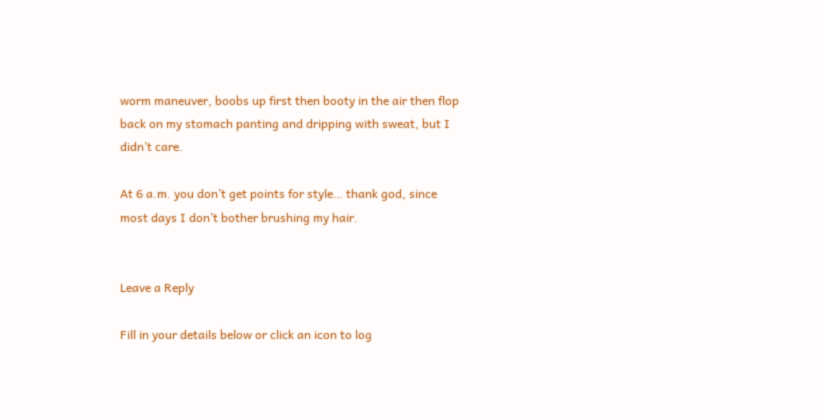worm maneuver, boobs up first then booty in the air then flop back on my stomach panting and dripping with sweat, but I didn’t care.

At 6 a.m. you don’t get points for style… thank god, since most days I don’t bother brushing my hair.


Leave a Reply

Fill in your details below or click an icon to log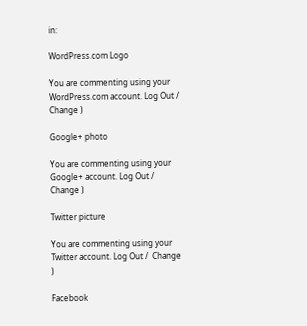in:

WordPress.com Logo

You are commenting using your WordPress.com account. Log Out /  Change )

Google+ photo

You are commenting using your Google+ account. Log Out /  Change )

Twitter picture

You are commenting using your Twitter account. Log Out /  Change )

Facebook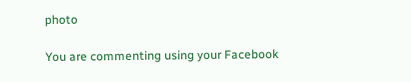photo

You are commenting using your Facebook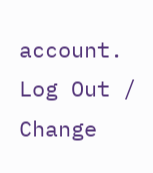account. Log Out /  Change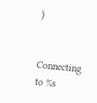)


Connecting to %s